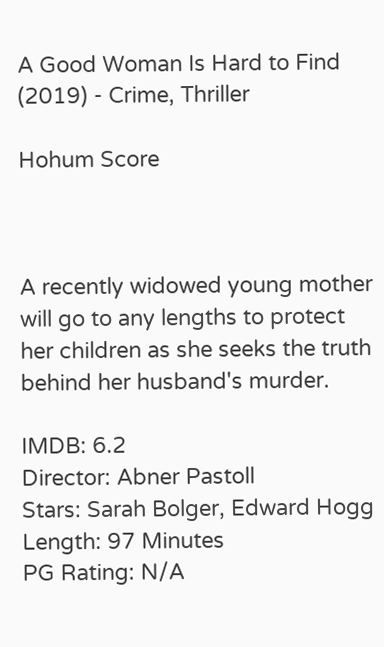A Good Woman Is Hard to Find (2019) - Crime, Thriller

Hohum Score



A recently widowed young mother will go to any lengths to protect her children as she seeks the truth behind her husband's murder.

IMDB: 6.2
Director: Abner Pastoll
Stars: Sarah Bolger, Edward Hogg
Length: 97 Minutes
PG Rating: N/A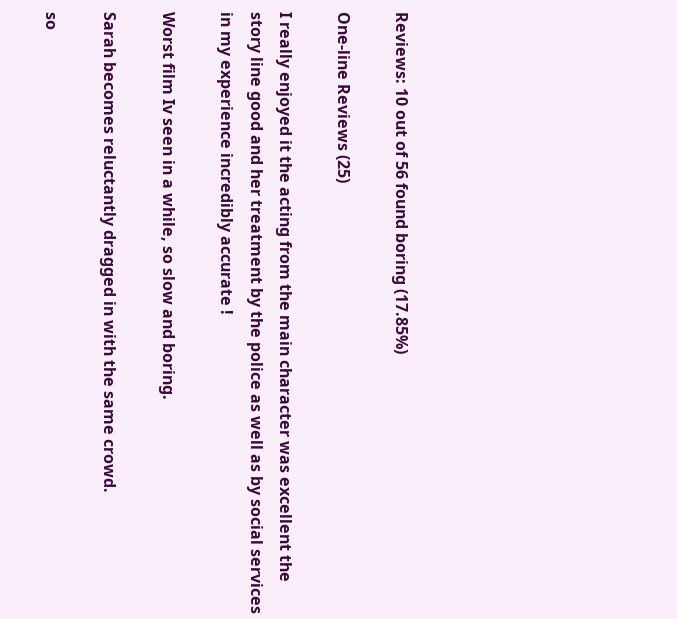Reviews: 10 out of 56 found boring (17.85%)

One-line Reviews (25)

I really enjoyed it the acting from the main character was excellent the story line good and her treatment by the police as well as by social services in my experience incredibly accurate !

Worst film Iv seen in a while, so slow and boring.

Sarah becomes reluctantly dragged in with the same crowd.

so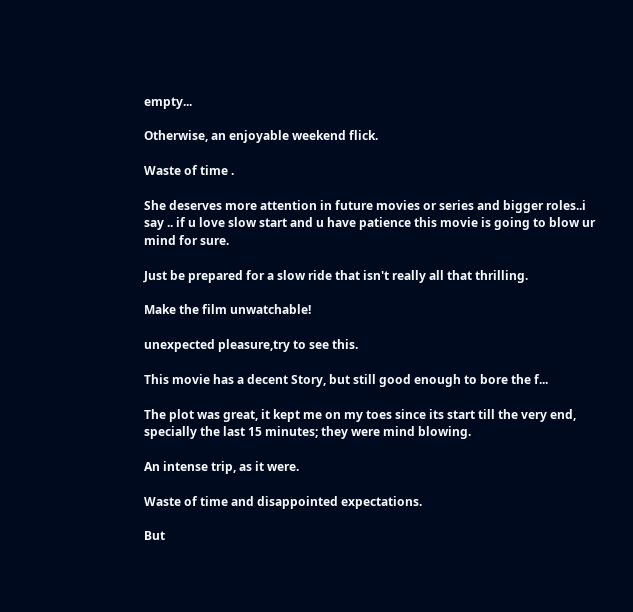empty...

Otherwise, an enjoyable weekend flick.

Waste of time .

She deserves more attention in future movies or series and bigger roles..i say .. if u love slow start and u have patience this movie is going to blow ur mind for sure.

Just be prepared for a slow ride that isn't really all that thrilling.

Make the film unwatchable!

unexpected pleasure,try to see this.

This movie has a decent Story, but still good enough to bore the f...

The plot was great, it kept me on my toes since its start till the very end, specially the last 15 minutes; they were mind blowing.

An intense trip, as it were.

Waste of time and disappointed expectations.

But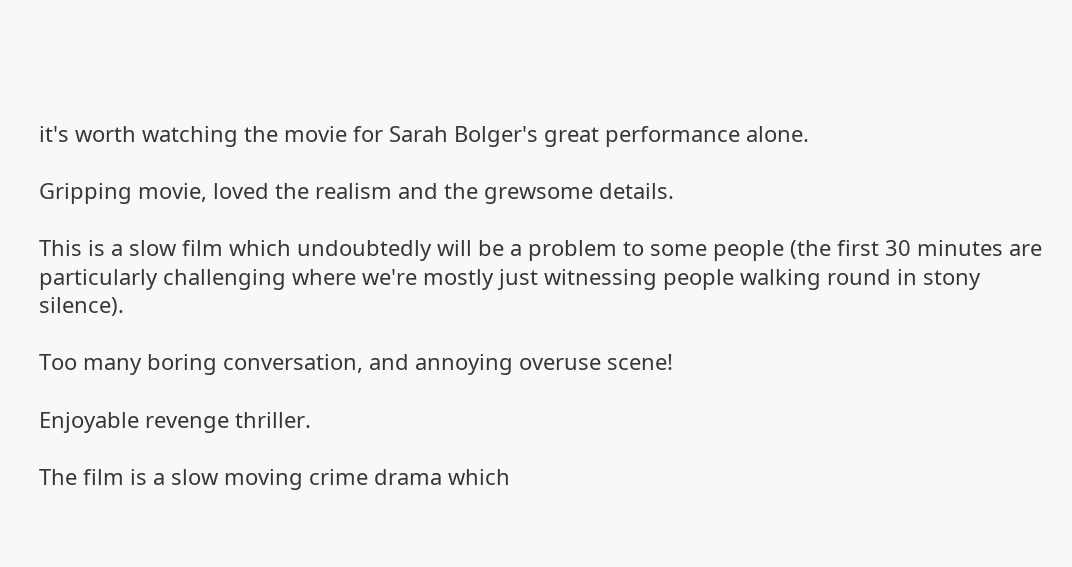it's worth watching the movie for Sarah Bolger's great performance alone.

Gripping movie, loved the realism and the grewsome details.

This is a slow film which undoubtedly will be a problem to some people (the first 30 minutes are particularly challenging where we're mostly just witnessing people walking round in stony silence).

Too many boring conversation, and annoying overuse scene!

Enjoyable revenge thriller.

The film is a slow moving crime drama which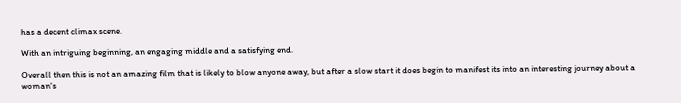has a decent climax scene.

With an intriguing beginning, an engaging middle and a satisfying end.

Overall then this is not an amazing film that is likely to blow anyone away, but after a slow start it does begin to manifest its into an interesting journey about a woman's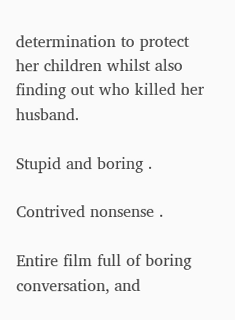determination to protect her children whilst also finding out who killed her husband.

Stupid and boring .

Contrived nonsense .

Entire film full of boring conversation, and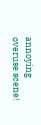annoying overuse scene!